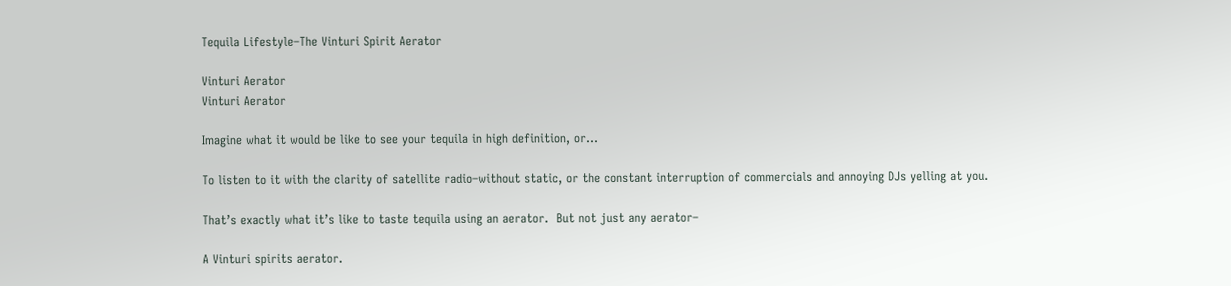Tequila Lifestyle–The Vinturi Spirit Aerator

Vinturi Aerator
Vinturi Aerator

Imagine what it would be like to see your tequila in high definition, or…

To listen to it with the clarity of satellite radio–without static, or the constant interruption of commercials and annoying DJs yelling at you.

That’s exactly what it’s like to taste tequila using an aerator.  But not just any aerator–

A Vinturi spirits aerator.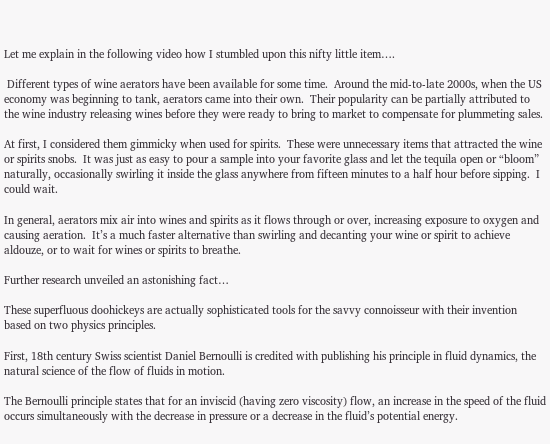Let me explain in the following video how I stumbled upon this nifty little item….

 Different types of wine aerators have been available for some time.  Around the mid-to-late 2000s, when the US economy was beginning to tank, aerators came into their own.  Their popularity can be partially attributed to the wine industry releasing wines before they were ready to bring to market to compensate for plummeting sales.

At first, I considered them gimmicky when used for spirits.  These were unnecessary items that attracted the wine or spirits snobs.  It was just as easy to pour a sample into your favorite glass and let the tequila open or “bloom” naturally, occasionally swirling it inside the glass anywhere from fifteen minutes to a half hour before sipping.  I could wait.

In general, aerators mix air into wines and spirits as it flows through or over, increasing exposure to oxygen and causing aeration.  It’s a much faster alternative than swirling and decanting your wine or spirit to achieve aldouze, or to wait for wines or spirits to breathe.

Further research unveiled an astonishing fact…

These superfluous doohickeys are actually sophisticated tools for the savvy connoisseur with their invention based on two physics principles.

First, 18th century Swiss scientist Daniel Bernoulli is credited with publishing his principle in fluid dynamics, the natural science of the flow of fluids in motion.

The Bernoulli principle states that for an inviscid (having zero viscosity) flow, an increase in the speed of the fluid occurs simultaneously with the decrease in pressure or a decrease in the fluid’s potential energy.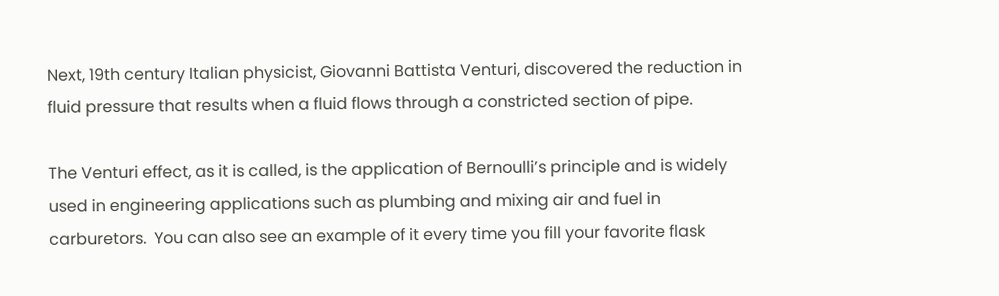Next, 19th century Italian physicist, Giovanni Battista Venturi, discovered the reduction in fluid pressure that results when a fluid flows through a constricted section of pipe.

The Venturi effect, as it is called, is the application of Bernoulli’s principle and is widely used in engineering applications such as plumbing and mixing air and fuel in carburetors.  You can also see an example of it every time you fill your favorite flask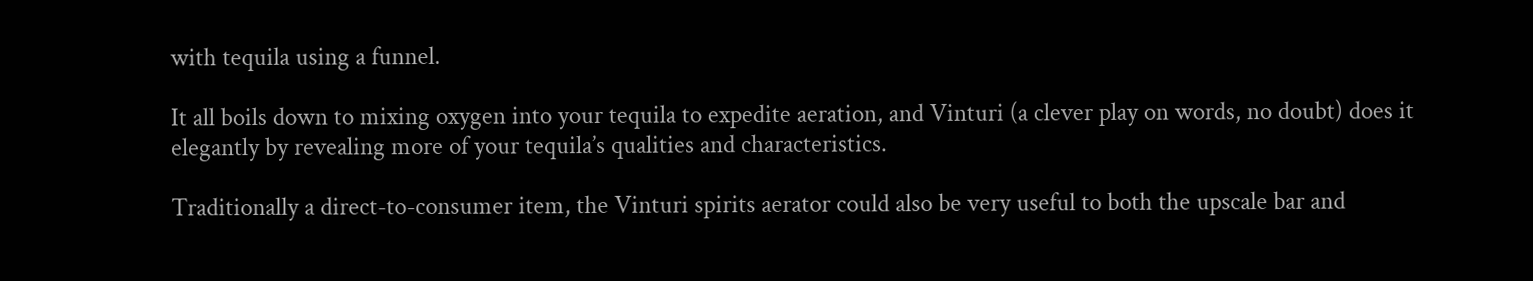with tequila using a funnel.

It all boils down to mixing oxygen into your tequila to expedite aeration, and Vinturi (a clever play on words, no doubt) does it elegantly by revealing more of your tequila’s qualities and characteristics.

Traditionally a direct-to-consumer item, the Vinturi spirits aerator could also be very useful to both the upscale bar and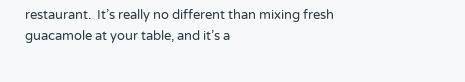restaurant.  It’s really no different than mixing fresh guacamole at your table, and it’s a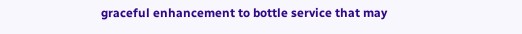graceful enhancement to bottle service that may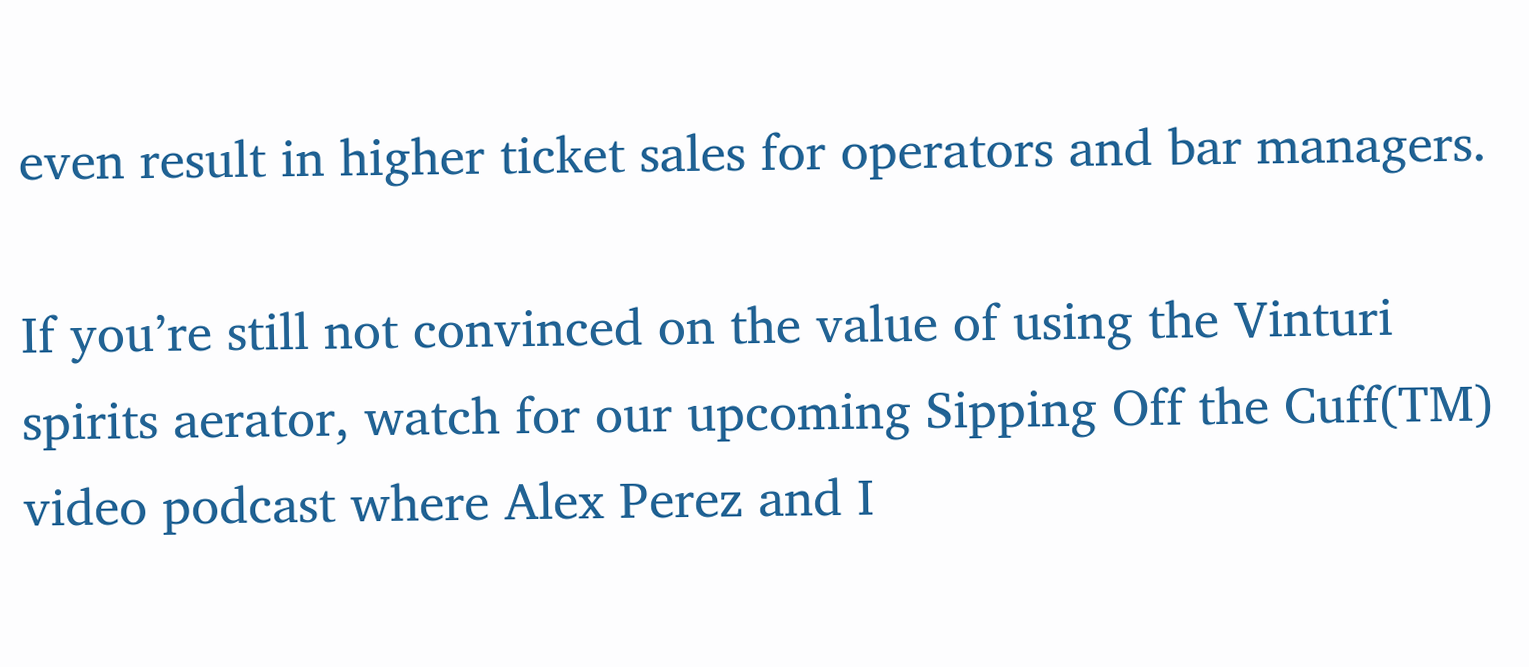even result in higher ticket sales for operators and bar managers.

If you’re still not convinced on the value of using the Vinturi spirits aerator, watch for our upcoming Sipping Off the Cuff(TM) video podcast where Alex Perez and I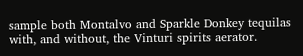sample both Montalvo and Sparkle Donkey tequilas with, and without, the Vinturi spirits aerator.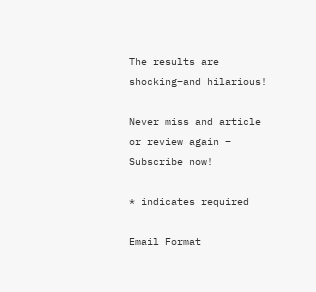The results are shocking–and hilarious!

Never miss and article or review again – Subscribe now!

* indicates required

Email Format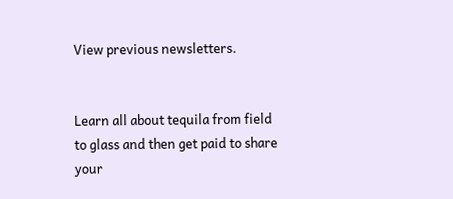View previous newsletters.


Learn all about tequila from field to glass and then get paid to share your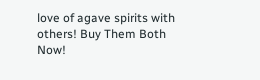love of agave spirits with others! Buy Them Both Now!